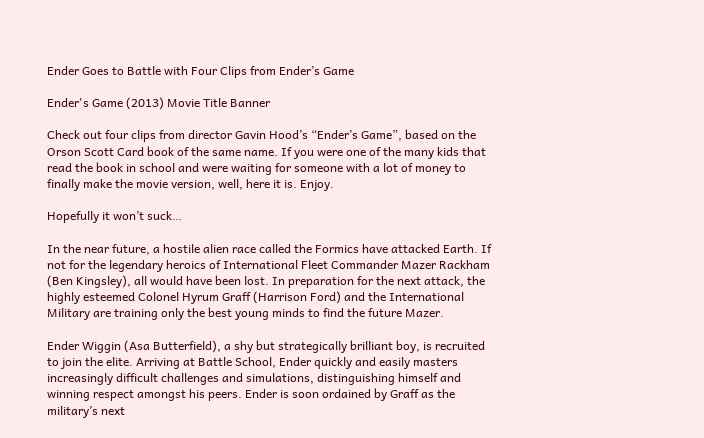Ender Goes to Battle with Four Clips from Ender’s Game

Ender's Game (2013) Movie Title Banner

Check out four clips from director Gavin Hood’s “Ender’s Game”, based on the Orson Scott Card book of the same name. If you were one of the many kids that read the book in school and were waiting for someone with a lot of money to finally make the movie version, well, here it is. Enjoy.

Hopefully it won’t suck…

In the near future, a hostile alien race called the Formics have attacked Earth. If not for the legendary heroics of International Fleet Commander Mazer Rackham (Ben Kingsley), all would have been lost. In preparation for the next attack, the highly esteemed Colonel Hyrum Graff (Harrison Ford) and the International Military are training only the best young minds to find the future Mazer.

Ender Wiggin (Asa Butterfield), a shy but strategically brilliant boy, is recruited to join the elite. Arriving at Battle School, Ender quickly and easily masters increasingly difficult challenges and simulations, distinguishing himself and winning respect amongst his peers. Ender is soon ordained by Graff as the military’s next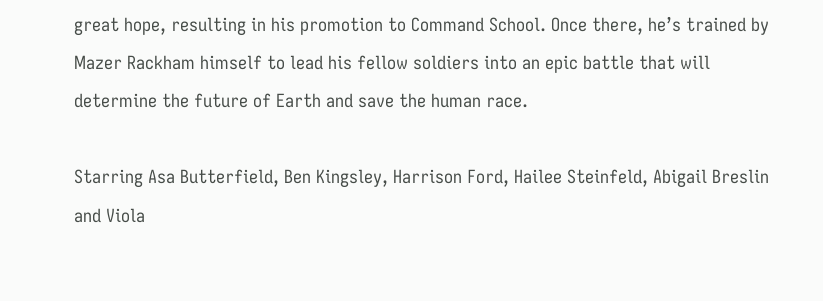great hope, resulting in his promotion to Command School. Once there, he’s trained by Mazer Rackham himself to lead his fellow soldiers into an epic battle that will determine the future of Earth and save the human race.

Starring Asa Butterfield, Ben Kingsley, Harrison Ford, Hailee Steinfeld, Abigail Breslin and Viola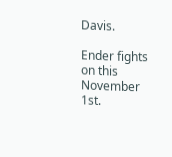Davis.

Ender fights on this November 1st.